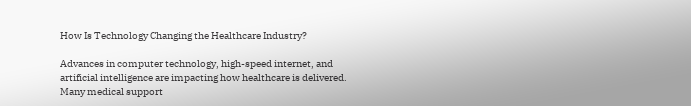How Is Technology Changing the Healthcare Industry?

Advances in computer technology, high-speed internet, and artificial intelligence are impacting how healthcare is delivered. Many medical support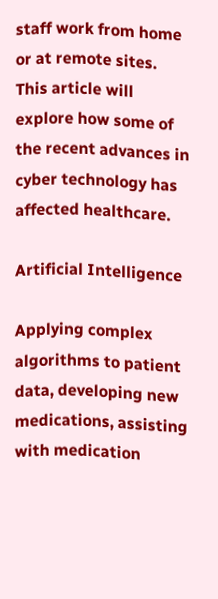staff work from home or at remote sites. This article will explore how some of the recent advances in cyber technology has affected healthcare.

Artificial Intelligence

Applying complex algorithms to patient data, developing new medications, assisting with medication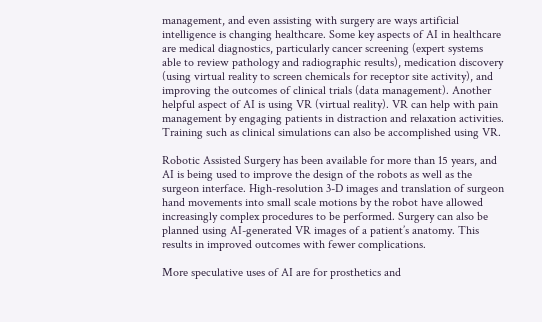management, and even assisting with surgery are ways artificial intelligence is changing healthcare. Some key aspects of AI in healthcare are medical diagnostics, particularly cancer screening (expert systems able to review pathology and radiographic results), medication discovery (using virtual reality to screen chemicals for receptor site activity), and improving the outcomes of clinical trials (data management). Another helpful aspect of AI is using VR (virtual reality). VR can help with pain management by engaging patients in distraction and relaxation activities. Training such as clinical simulations can also be accomplished using VR.

Robotic Assisted Surgery has been available for more than 15 years, and AI is being used to improve the design of the robots as well as the surgeon interface. High-resolution 3-D images and translation of surgeon hand movements into small scale motions by the robot have allowed increasingly complex procedures to be performed. Surgery can also be planned using AI-generated VR images of a patient’s anatomy. This results in improved outcomes with fewer complications.

More speculative uses of AI are for prosthetics and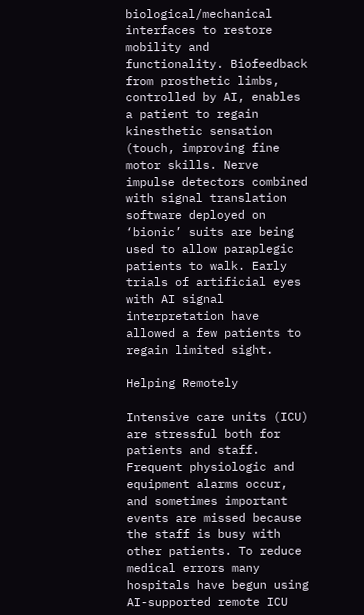biological/mechanical interfaces to restore mobility and functionality. Biofeedback from prosthetic limbs, controlled by AI, enables a patient to regain kinesthetic sensation (touch, improving fine motor skills. Nerve impulse detectors combined with signal translation software deployed on ‘bionic’ suits are being used to allow paraplegic patients to walk. Early trials of artificial eyes with AI signal interpretation have allowed a few patients to regain limited sight.

Helping Remotely

Intensive care units (ICU) are stressful both for patients and staff. Frequent physiologic and equipment alarms occur, and sometimes important events are missed because the staff is busy with other patients. To reduce medical errors many hospitals have begun using AI-supported remote ICU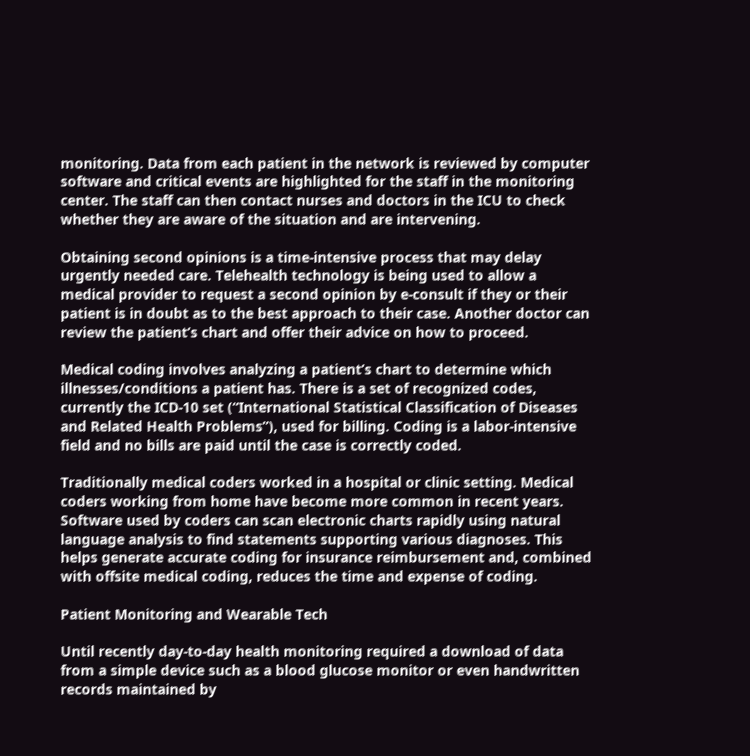monitoring. Data from each patient in the network is reviewed by computer software and critical events are highlighted for the staff in the monitoring center. The staff can then contact nurses and doctors in the ICU to check whether they are aware of the situation and are intervening.

Obtaining second opinions is a time-intensive process that may delay urgently needed care. Telehealth technology is being used to allow a medical provider to request a second opinion by e-consult if they or their patient is in doubt as to the best approach to their case. Another doctor can review the patient’s chart and offer their advice on how to proceed.

Medical coding involves analyzing a patient’s chart to determine which illnesses/conditions a patient has. There is a set of recognized codes, currently the ICD-10 set (“International Statistical Classification of Diseases and Related Health Problems”), used for billing. Coding is a labor-intensive field and no bills are paid until the case is correctly coded.

Traditionally medical coders worked in a hospital or clinic setting. Medical coders working from home have become more common in recent years. Software used by coders can scan electronic charts rapidly using natural language analysis to find statements supporting various diagnoses. This helps generate accurate coding for insurance reimbursement and, combined with offsite medical coding, reduces the time and expense of coding.

Patient Monitoring and Wearable Tech

Until recently day-to-day health monitoring required a download of data from a simple device such as a blood glucose monitor or even handwritten records maintained by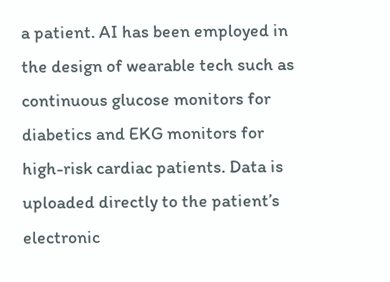a patient. AI has been employed in the design of wearable tech such as continuous glucose monitors for diabetics and EKG monitors for high-risk cardiac patients. Data is uploaded directly to the patient’s electronic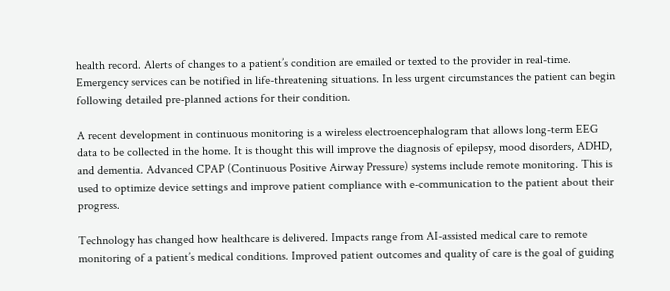health record. Alerts of changes to a patient’s condition are emailed or texted to the provider in real-time. Emergency services can be notified in life-threatening situations. In less urgent circumstances the patient can begin following detailed pre-planned actions for their condition.

A recent development in continuous monitoring is a wireless electroencephalogram that allows long-term EEG data to be collected in the home. It is thought this will improve the diagnosis of epilepsy, mood disorders, ADHD, and dementia. Advanced CPAP (Continuous Positive Airway Pressure) systems include remote monitoring. This is used to optimize device settings and improve patient compliance with e-communication to the patient about their progress.

Technology has changed how healthcare is delivered. Impacts range from AI-assisted medical care to remote monitoring of a patient’s medical conditions. Improved patient outcomes and quality of care is the goal of guiding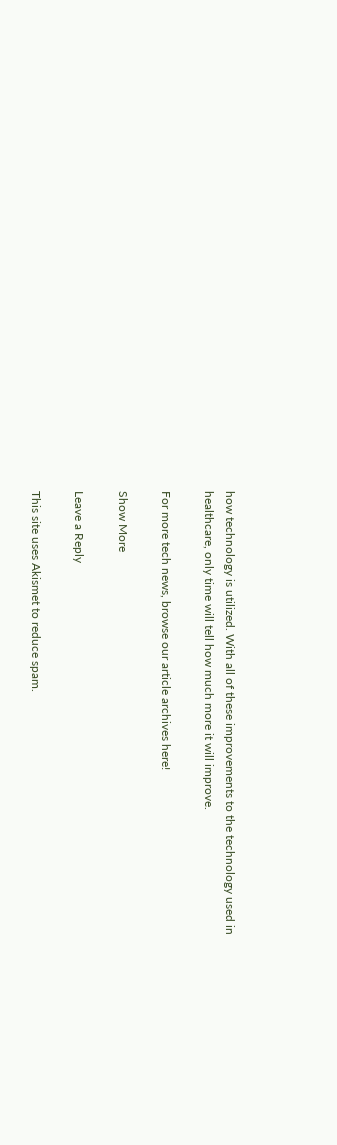how technology is utilized. With all of these improvements to the technology used in healthcare, only time will tell how much more it will improve.

For more tech news, browse our article archives here!

Show More

Leave a Reply

This site uses Akismet to reduce spam.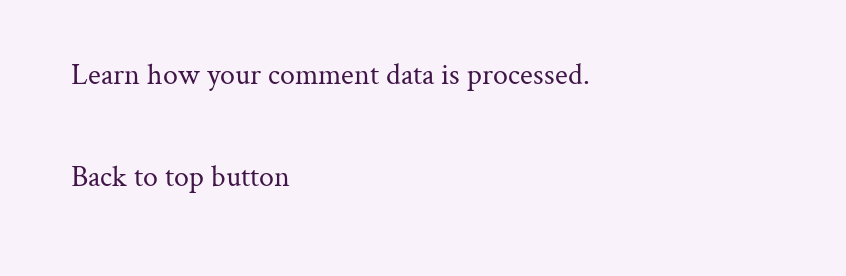Learn how your comment data is processed.

Back to top button